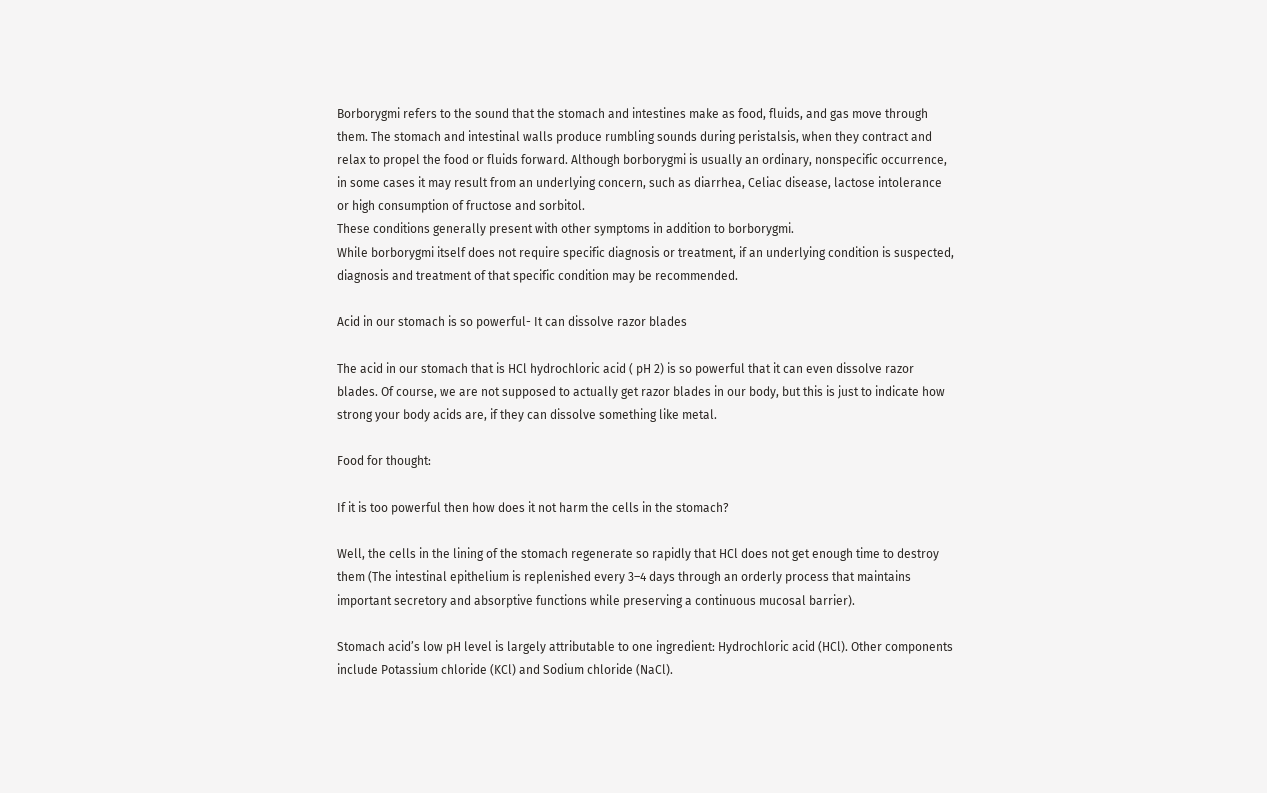Borborygmi refers to the sound that the stomach and intestines make as food, fluids, and gas move through them. The stomach and intestinal walls produce rumbling sounds during peristalsis, when they contract and relax to propel the food or fluids forward. Although borborygmi is usually an ordinary, nonspecific occurrence, in some cases it may result from an underlying concern, such as diarrhea, Celiac disease, lactose intolerance or high consumption of fructose and sorbitol.
These conditions generally present with other symptoms in addition to borborygmi.
While borborygmi itself does not require specific diagnosis or treatment, if an underlying condition is suspected, diagnosis and treatment of that specific condition may be recommended.

Acid in our stomach is so powerful- It can dissolve razor blades

The acid in our stomach that is HCl hydrochloric acid ( pH 2) is so powerful that it can even dissolve razor blades. Of course, we are not supposed to actually get razor blades in our body, but this is just to indicate how strong your body acids are, if they can dissolve something like metal.

Food for thought:

If it is too powerful then how does it not harm the cells in the stomach?

Well, the cells in the lining of the stomach regenerate so rapidly that HCl does not get enough time to destroy them (The intestinal epithelium is replenished every 3–4 days through an orderly process that maintains important secretory and absorptive functions while preserving a continuous mucosal barrier).

Stomach acid’s low pH level is largely attributable to one ingredient: Hydrochloric acid (HCl). Other components include Potassium chloride (KCl) and Sodium chloride (NaCl).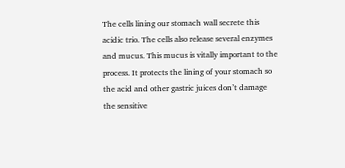The cells lining our stomach wall secrete this acidic trio. The cells also release several enzymes and mucus. This mucus is vitally important to the process. It protects the lining of your stomach so the acid and other gastric juices don’t damage the sensitive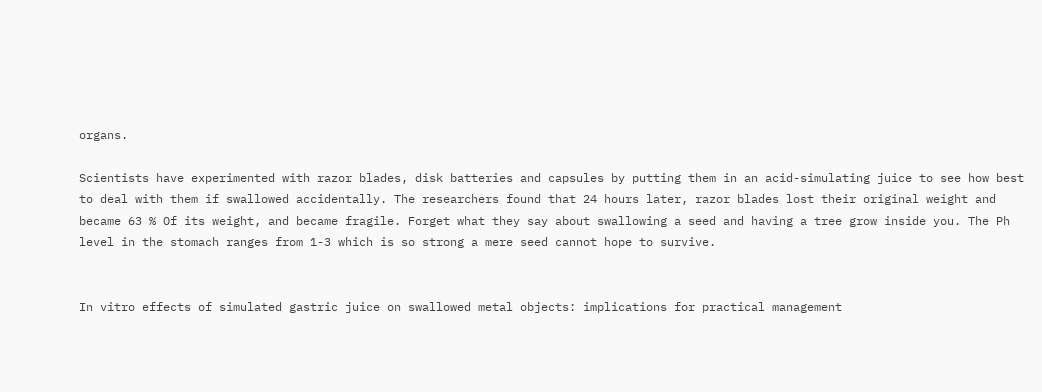organs.

Scientists have experimented with razor blades, disk batteries and capsules by putting them in an acid-simulating juice to see how best to deal with them if swallowed accidentally. The researchers found that 24 hours later, razor blades lost their original weight and became 63 % Of its weight, and became fragile. Forget what they say about swallowing a seed and having a tree grow inside you. The Ph level in the stomach ranges from 1-3 which is so strong a mere seed cannot hope to survive.


In vitro effects of simulated gastric juice on swallowed metal objects: implications for practical management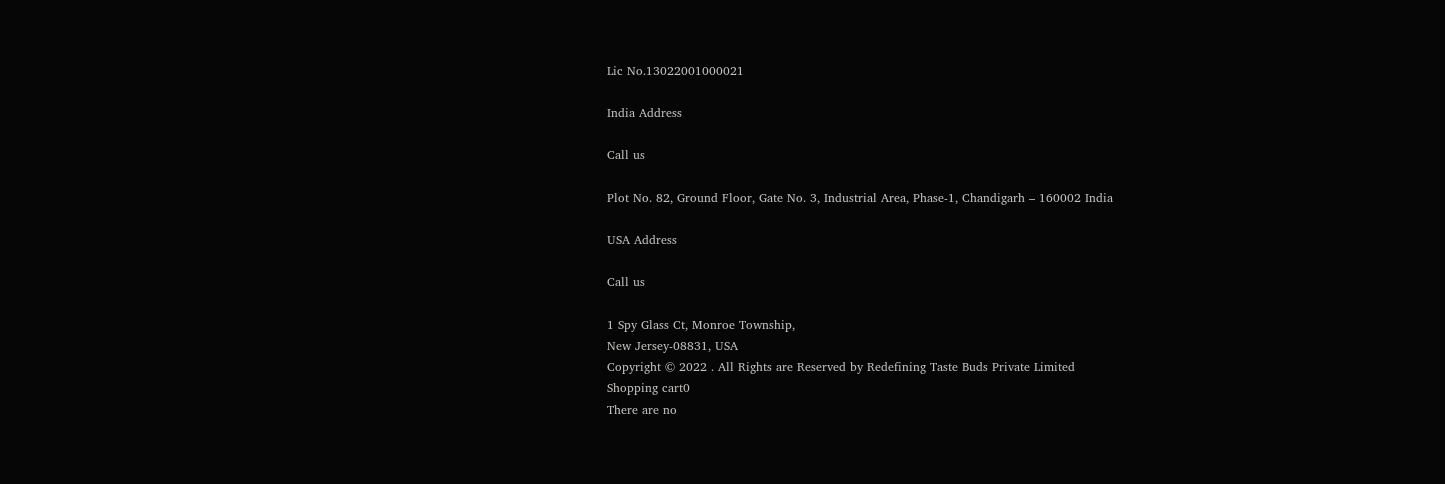Lic No.13022001000021

India Address

Call us

Plot No. 82, Ground Floor, Gate No. 3, Industrial Area, Phase-1, Chandigarh – 160002 India

USA Address

Call us

1 Spy Glass Ct, Monroe Township,
New Jersey-08831, USA
Copyright © 2022 . All Rights are Reserved by Redefining Taste Buds Private Limited
Shopping cart0
There are no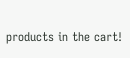products in the cart!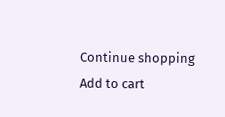Continue shopping
Add to cart